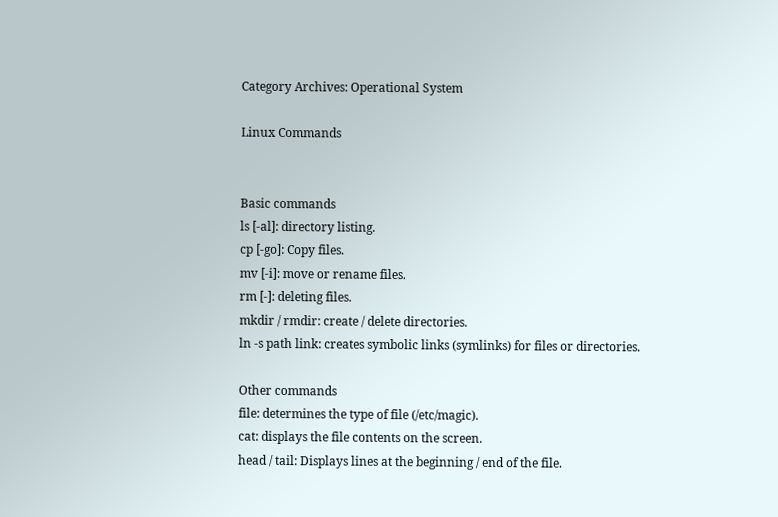Category Archives: Operational System

Linux Commands


Basic commands
ls [-al]: directory listing.
cp [-go]: Copy files.
mv [-i]: move or rename files.
rm [-]: deleting files.
mkdir / rmdir: create / delete directories.
ln -s path link: creates symbolic links (symlinks) for files or directories.

Other commands
file: determines the type of file (/etc/magic).
cat: displays the file contents on the screen.
head / tail: Displays lines at the beginning / end of the file.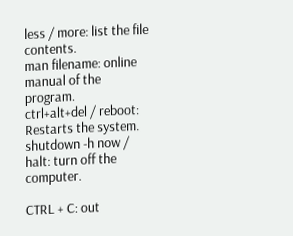less / more: list the file contents.
man filename: online manual of the program.
ctrl+alt+del / reboot: Restarts the system.
shutdown -h now / halt: turn off the computer.

CTRL + C: out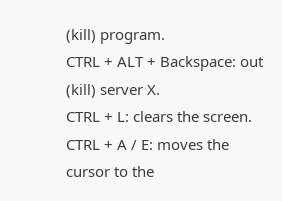(kill) program.
CTRL + ALT + Backspace: out (kill) server X.
CTRL + L: clears the screen.
CTRL + A / E: moves the cursor to the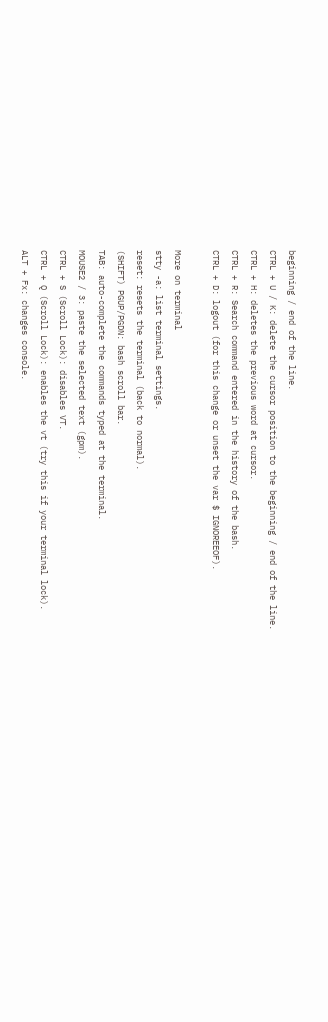beginning / end of the line.
CTRL + U / K: delete the cursor position to the beginning / end of the line.
CTRL + H: deletes the previous word at cursor.
CTRL + R: Search command entered in the history of the bash.
CTRL + D: logout (for this change or unset the var $ IGNOREEOF).

More on terminal
stty -a: list terminal settings.
reset: resets the terminal (back to normal).
(SHIFT) PGUP/PGDN: bash scroll bar.
TAB: auto-complete the commands typed at the terminal.
MOUSE2 / 3: paste the selected text (gpm).
CTRL + S (Scroll Lock): disables VT.
CTRL + Q (Scroll Lock): enables the vt (try this if your terminal lock).
ALT + Fx: changes console.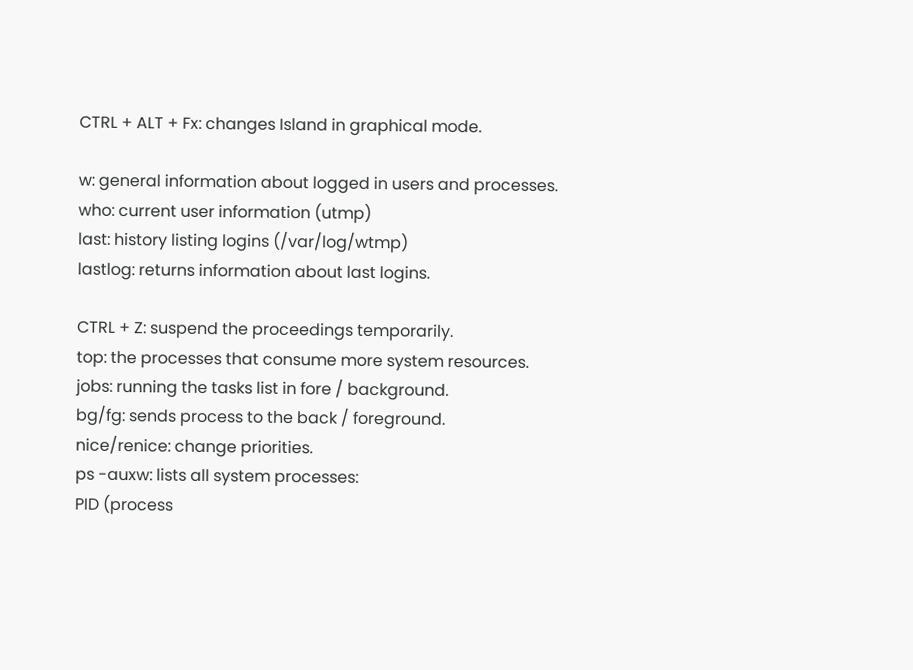CTRL + ALT + Fx: changes Island in graphical mode.

w: general information about logged in users and processes.
who: current user information (utmp)
last: history listing logins (/var/log/wtmp)
lastlog: returns information about last logins.

CTRL + Z: suspend the proceedings temporarily.
top: the processes that consume more system resources.
jobs: running the tasks list in fore / background.
bg/fg: sends process to the back / foreground.
nice/renice: change priorities.
ps -auxw: lists all system processes:
PID (process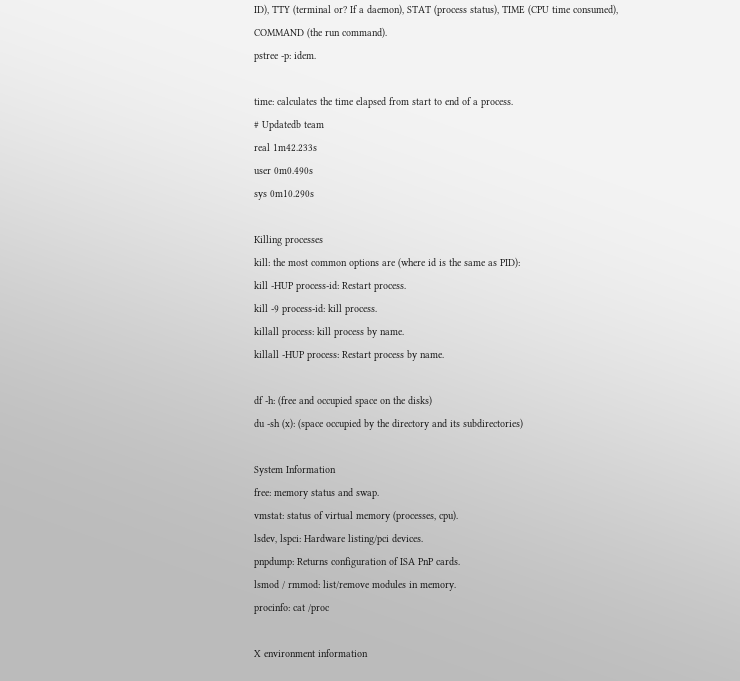ID), TTY (terminal or? If a daemon), STAT (process status), TIME (CPU time consumed), COMMAND (the run command).
pstree -p: idem.

time: calculates the time elapsed from start to end of a process.
# Updatedb team
real 1m42.233s
user 0m0.490s
sys 0m10.290s

Killing processes
kill: the most common options are (where id is the same as PID):
kill -HUP process-id: Restart process.
kill -9 process-id: kill process.
killall process: kill process by name.
killall -HUP process: Restart process by name.

df -h: (free and occupied space on the disks)
du -sh (x): (space occupied by the directory and its subdirectories)

System Information
free: memory status and swap.
vmstat: status of virtual memory (processes, cpu).
lsdev, lspci: Hardware listing/pci devices.
pnpdump: Returns configuration of ISA PnP cards.
lsmod / rmmod: list/remove modules in memory.
procinfo: cat /proc

X environment information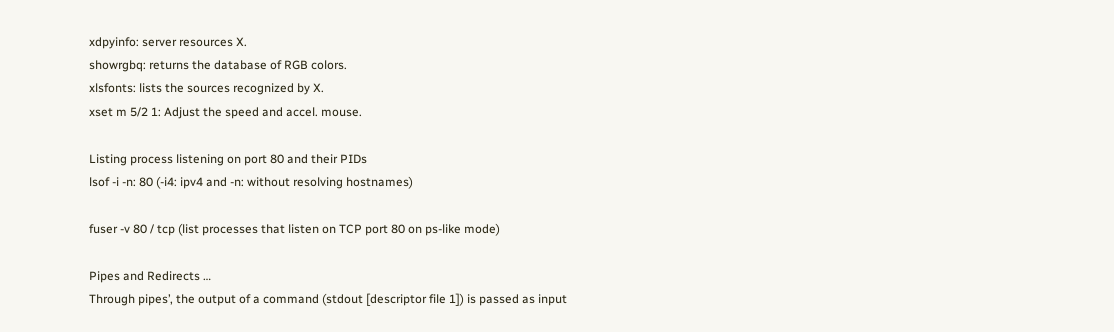xdpyinfo: server resources X.
showrgbq: returns the database of RGB colors.
xlsfonts: lists the sources recognized by X.
xset m 5/2 1: Adjust the speed and accel. mouse.

Listing process listening on port 80 and their PIDs
lsof -i -n: 80 (-i4: ipv4 and -n: without resolving hostnames)

fuser -v 80 / tcp (list processes that listen on TCP port 80 on ps-like mode)

Pipes and Redirects …
Through pipes’, the output of a command (stdout [descriptor file 1]) is passed as input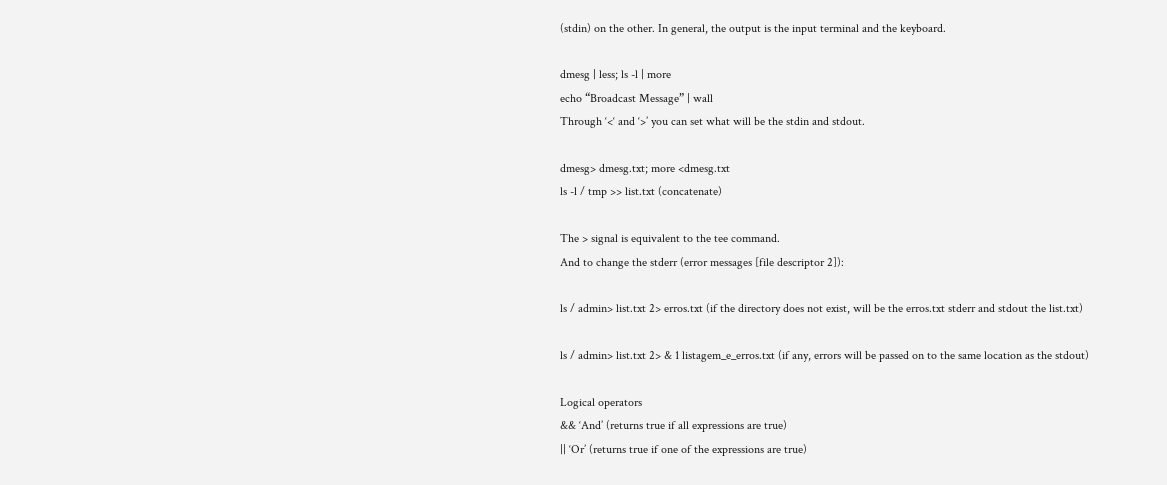(stdin) on the other. In general, the output is the input terminal and the keyboard.

dmesg | less; ls -l | more
echo “Broadcast Message” | wall
Through ‘<‘ and ‘>’ you can set what will be the stdin and stdout.

dmesg> dmesg.txt; more <dmesg.txt
ls -l / tmp >> list.txt (concatenate)

The > signal is equivalent to the tee command.
And to change the stderr (error messages [file descriptor 2]):

ls / admin> list.txt 2> erros.txt (if the directory does not exist, will be the erros.txt stderr and stdout the list.txt)

ls / admin> list.txt 2> & 1 listagem_e_erros.txt (if any, errors will be passed on to the same location as the stdout)

Logical operators
&& ‘And’ (returns true if all expressions are true)
|| ‘Or’ (returns true if one of the expressions are true)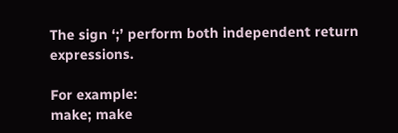The sign ‘;’ perform both independent return expressions.

For example:
make; make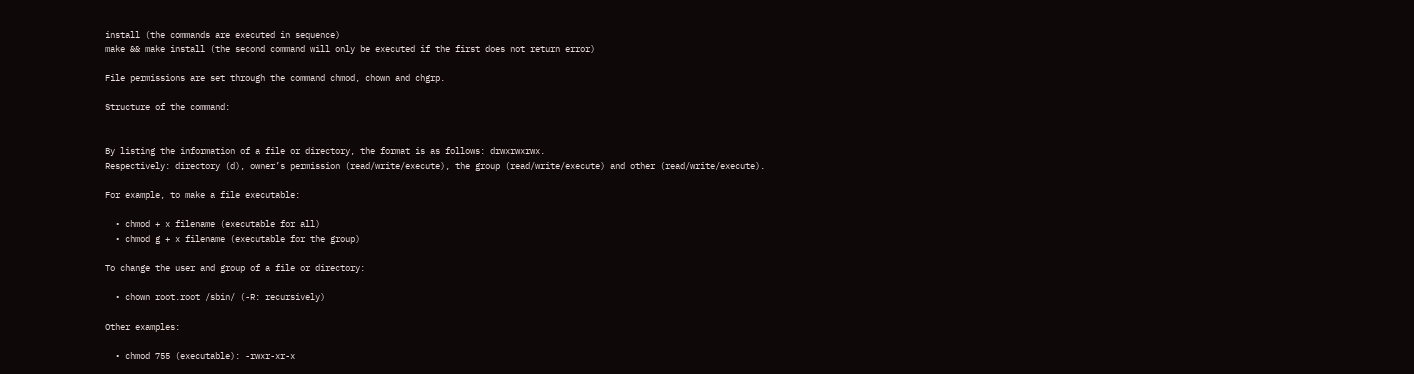install (the commands are executed in sequence)
make && make install (the second command will only be executed if the first does not return error)

File permissions are set through the command chmod, chown and chgrp.

Structure of the command:


By listing the information of a file or directory, the format is as follows: drwxrwxrwx.
Respectively: directory (d), owner’s permission (read/write/execute), the group (read/write/execute) and other (read/write/execute).

For example, to make a file executable:

  • chmod + x filename (executable for all)
  • chmod g + x filename (executable for the group)

To change the user and group of a file or directory:

  • chown root.root /sbin/ (-R: recursively)

Other examples:

  • chmod 755 (executable): -rwxr-xr-x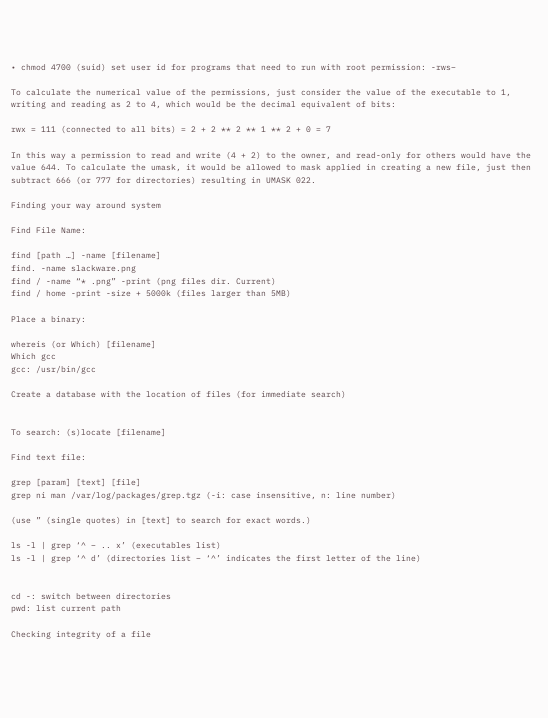• chmod 4700 (suid) set user id for programs that need to run with root permission: -rws–

To calculate the numerical value of the permissions, just consider the value of the executable to 1, writing and reading as 2 to 4, which would be the decimal equivalent of bits:

rwx = 111 (connected to all bits) = 2 + 2 ** 2 ** 1 ** 2 + 0 = 7

In this way a permission to read and write (4 + 2) to the owner, and read-only for others would have the value 644. To calculate the umask, it would be allowed to mask applied in creating a new file, just then subtract 666 (or 777 for directories) resulting in UMASK 022.

Finding your way around system

Find File Name:

find [path …] -name [filename]
find. -name slackware.png
find / -name “* .png” -print (png files dir. Current)
find / home -print -size + 5000k (files larger than 5MB)

Place a binary:

whereis (or Which) [filename]
Which gcc
gcc: /usr/bin/gcc

Create a database with the location of files (for immediate search)


To search: (s)locate [filename]

Find text file:

grep [param] [text] [file]
grep ni man /var/log/packages/grep.tgz (-i: case insensitive, n: line number)

(use ” (single quotes) in [text] to search for exact words.)

ls -l | grep ‘^ – .. x’ (executables list)
ls -l | grep ‘^ d’ (directories list – ‘^’ indicates the first letter of the line)


cd -: switch between directories
pwd: list current path

Checking integrity of a file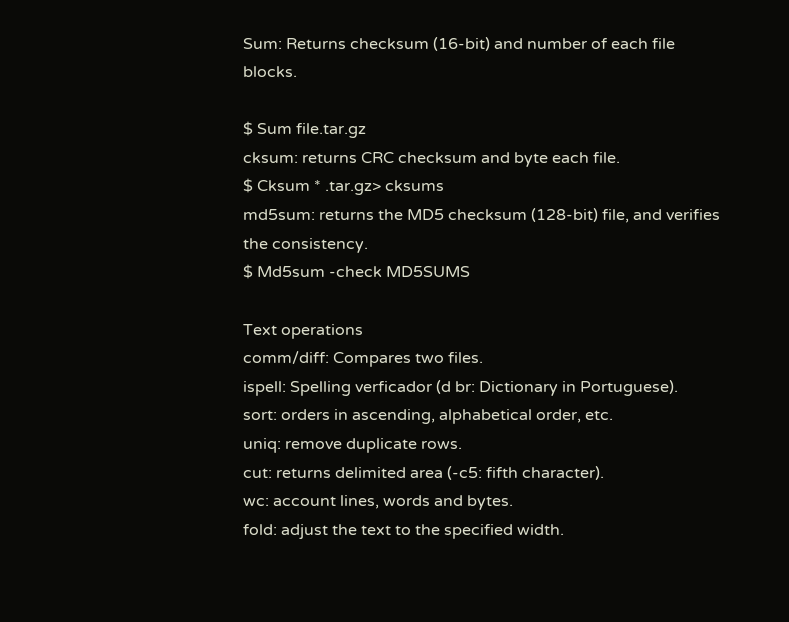Sum: Returns checksum (16-bit) and number of each file blocks.

$ Sum file.tar.gz
cksum: returns CRC checksum and byte each file.
$ Cksum * .tar.gz> cksums
md5sum: returns the MD5 checksum (128-bit) file, and verifies the consistency.
$ Md5sum -check MD5SUMS

Text operations
comm/diff: Compares two files.
ispell: Spelling verficador (d br: Dictionary in Portuguese).
sort: orders in ascending, alphabetical order, etc.
uniq: remove duplicate rows.
cut: returns delimited area (-c5: fifth character).
wc: account lines, words and bytes.
fold: adjust the text to the specified width.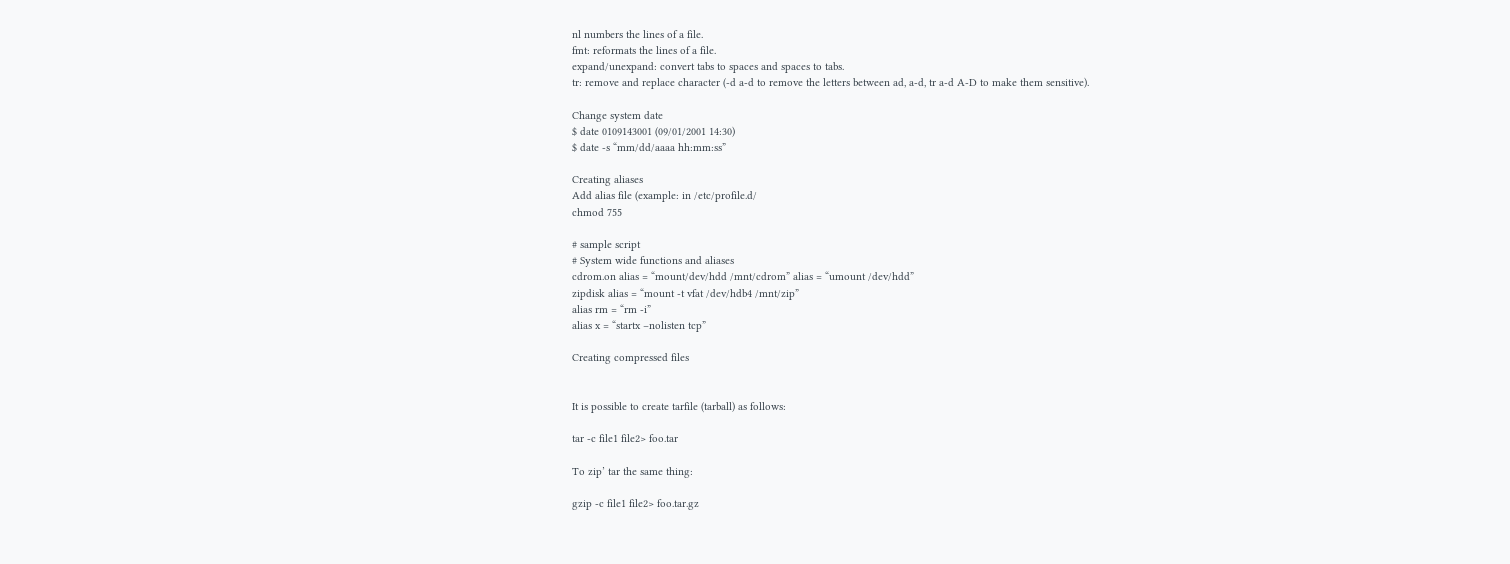nl numbers the lines of a file.
fmt: reformats the lines of a file.
expand/unexpand: convert tabs to spaces and spaces to tabs.
tr: remove and replace character (-d a-d to remove the letters between ad, a-d, tr a-d A-D to make them sensitive).

Change system date
$ date 0109143001 (09/01/2001 14:30)
$ date -s “mm/dd/aaaa hh:mm:ss”

Creating aliases
Add alias file (example: in /etc/profile.d/
chmod 755

# sample script
# System wide functions and aliases
cdrom.on alias = “mount/dev/hdd /mnt/cdrom” alias = “umount /dev/hdd”
zipdisk alias = “mount -t vfat /dev/hdb4 /mnt/zip”
alias rm = “rm -i”
alias x = “startx –nolisten tcp”

Creating compressed files


It is possible to create tarfile (tarball) as follows:

tar -c file1 file2> foo.tar

To zip’ tar the same thing:

gzip -c file1 file2> foo.tar.gz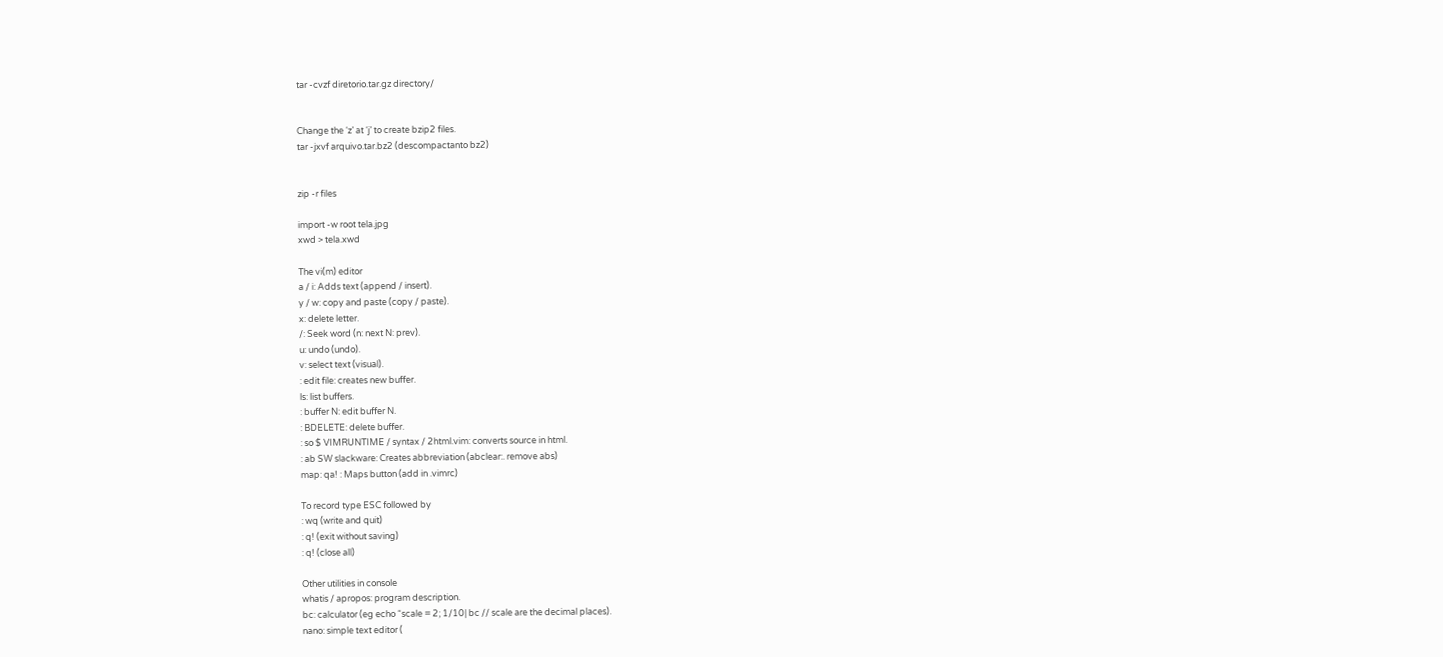tar -cvzf diretorio.tar.gz directory/


Change the ‘z’ at ‘j’ to create bzip2 files.
tar -jxvf arquivo.tar.bz2 (descompactanto bz2)


zip -r files

import -w root tela.jpg
xwd > tela.xwd

The vi(m) editor
a / i: Adds text (append / insert).
y / w: copy and paste (copy / paste).
x: delete letter.
/: Seek word (n: next N: prev).
u: undo (undo).
v: select text (visual).
: edit file: creates new buffer.
ls: list buffers.
: buffer N: edit buffer N.
: BDELETE: delete buffer.
: so $ VIMRUNTIME / syntax / 2html.vim: converts source in html.
: ab SW slackware: Creates abbreviation (abclear:. remove abs)
map: qa! : Maps button (add in .vimrc)

To record type ESC followed by
: wq (write and quit)
: q! (exit without saving)
: q! (close all)

Other utilities in console
whatis / apropos: program description.
bc: calculator (eg echo “scale = 2; 1/10| bc // scale are the decimal places).
nano: simple text editor (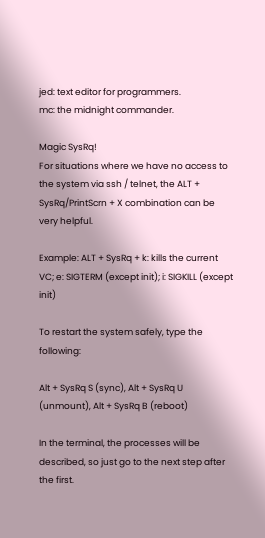jed: text editor for programmers.
mc: the midnight commander.

Magic SysRq!
For situations where we have no access to the system via ssh / telnet, the ALT + SysRq/PrintScrn + X combination can be very helpful.

Example: ALT + SysRq + k: kills the current VC; e: SIGTERM (except init); i: SIGKILL (except init)

To restart the system safely, type the following:

Alt + SysRq S (sync), Alt + SysRq U (unmount), Alt + SysRq B (reboot)

In the terminal, the processes will be described, so just go to the next step after the first.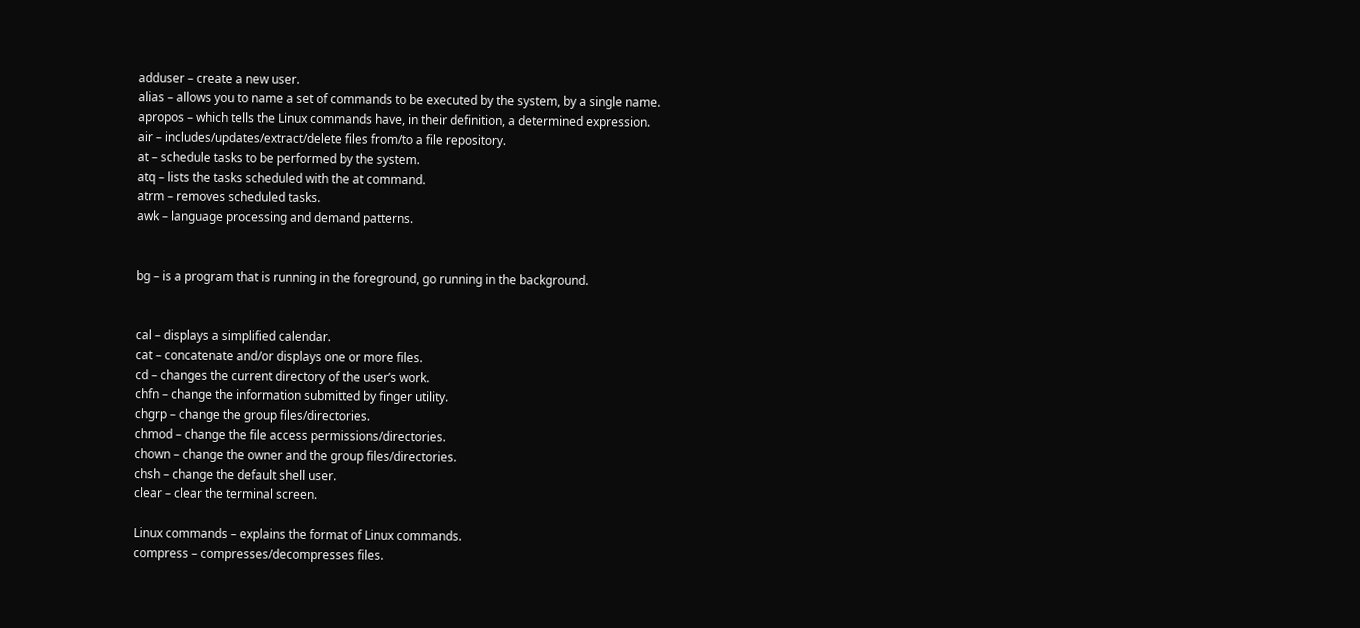adduser – create a new user.
alias – allows you to name a set of commands to be executed by the system, by a single name.
apropos – which tells the Linux commands have, in their definition, a determined expression.
air – includes/updates/extract/delete files from/to a file repository.
at – schedule tasks to be performed by the system.
atq – lists the tasks scheduled with the at command.
atrm – removes scheduled tasks.
awk – language processing and demand patterns.


bg – is a program that is running in the foreground, go running in the background.


cal – displays a simplified calendar.
cat – concatenate and/or displays one or more files.
cd – changes the current directory of the user’s work.
chfn – change the information submitted by finger utility.
chgrp – change the group files/directories.
chmod – change the file access permissions/directories.
chown – change the owner and the group files/directories.
chsh – change the default shell user.
clear – clear the terminal screen.

Linux commands – explains the format of Linux commands.
compress – compresses/decompresses files.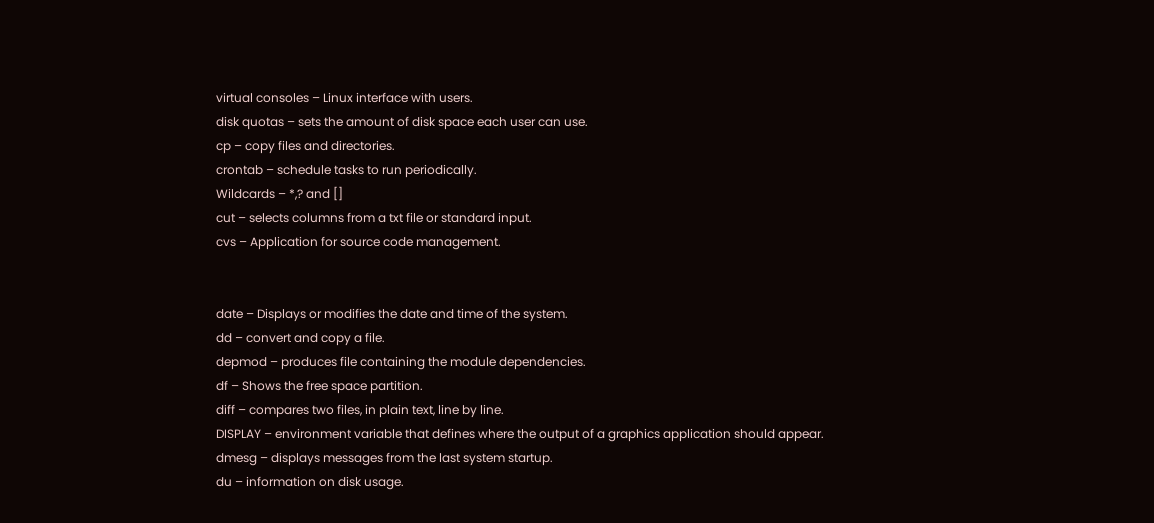virtual consoles – Linux interface with users.
disk quotas – sets the amount of disk space each user can use.
cp – copy files and directories.
crontab – schedule tasks to run periodically.
Wildcards – *,? and []
cut – selects columns from a txt file or standard input.
cvs – Application for source code management.


date – Displays or modifies the date and time of the system.
dd – convert and copy a file.
depmod – produces file containing the module dependencies.
df – Shows the free space partition.
diff – compares two files, in plain text, line by line.
DISPLAY – environment variable that defines where the output of a graphics application should appear.
dmesg – displays messages from the last system startup.
du – information on disk usage.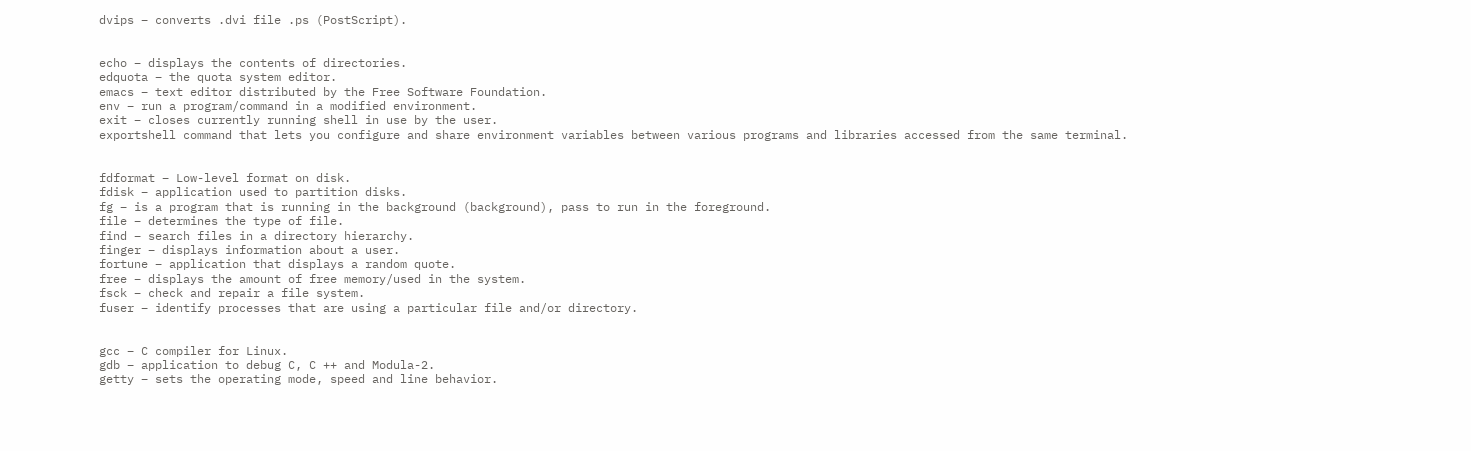dvips – converts .dvi file .ps (PostScript).


echo – displays the contents of directories.
edquota – the quota system editor.
emacs – text editor distributed by the Free Software Foundation.
env – run a program/command in a modified environment.
exit – closes currently running shell in use by the user.
exportshell command that lets you configure and share environment variables between various programs and libraries accessed from the same terminal.


fdformat – Low-level format on disk.
fdisk – application used to partition disks.
fg – is a program that is running in the background (background), pass to run in the foreground.
file – determines the type of file.
find – search files in a directory hierarchy.
finger – displays information about a user.
fortune – application that displays a random quote.
free – displays the amount of free memory/used in the system.
fsck – check and repair a file system.
fuser – identify processes that are using a particular file and/or directory.


gcc – C compiler for Linux.
gdb – application to debug C, C ++ and Modula-2.
getty – sets the operating mode, speed and line behavior.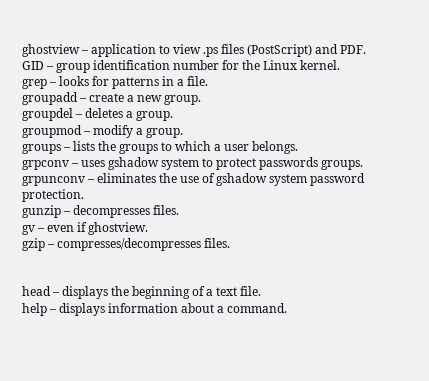ghostview – application to view .ps files (PostScript) and PDF.
GID – group identification number for the Linux kernel.
grep – looks for patterns in a file.
groupadd – create a new group.
groupdel – deletes a group.
groupmod – modify a group.
groups – lists the groups to which a user belongs.
grpconv – uses gshadow system to protect passwords groups.
grpunconv – eliminates the use of gshadow system password protection.
gunzip – decompresses files.
gv – even if ghostview.
gzip – compresses/decompresses files.


head – displays the beginning of a text file.
help – displays information about a command.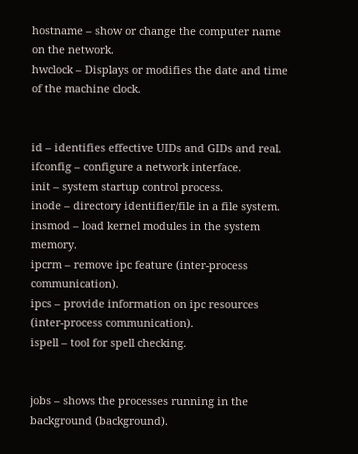hostname – show or change the computer name on the network.
hwclock – Displays or modifies the date and time of the machine clock.


id – identifies effective UIDs and GIDs and real.
ifconfig – configure a network interface.
init – system startup control process.
inode – directory identifier/file in a file system.
insmod – load kernel modules in the system memory.
ipcrm – remove ipc feature (inter-process communication).
ipcs – provide information on ipc resources (inter-process communication).
ispell – tool for spell checking.


jobs – shows the processes running in the background (background).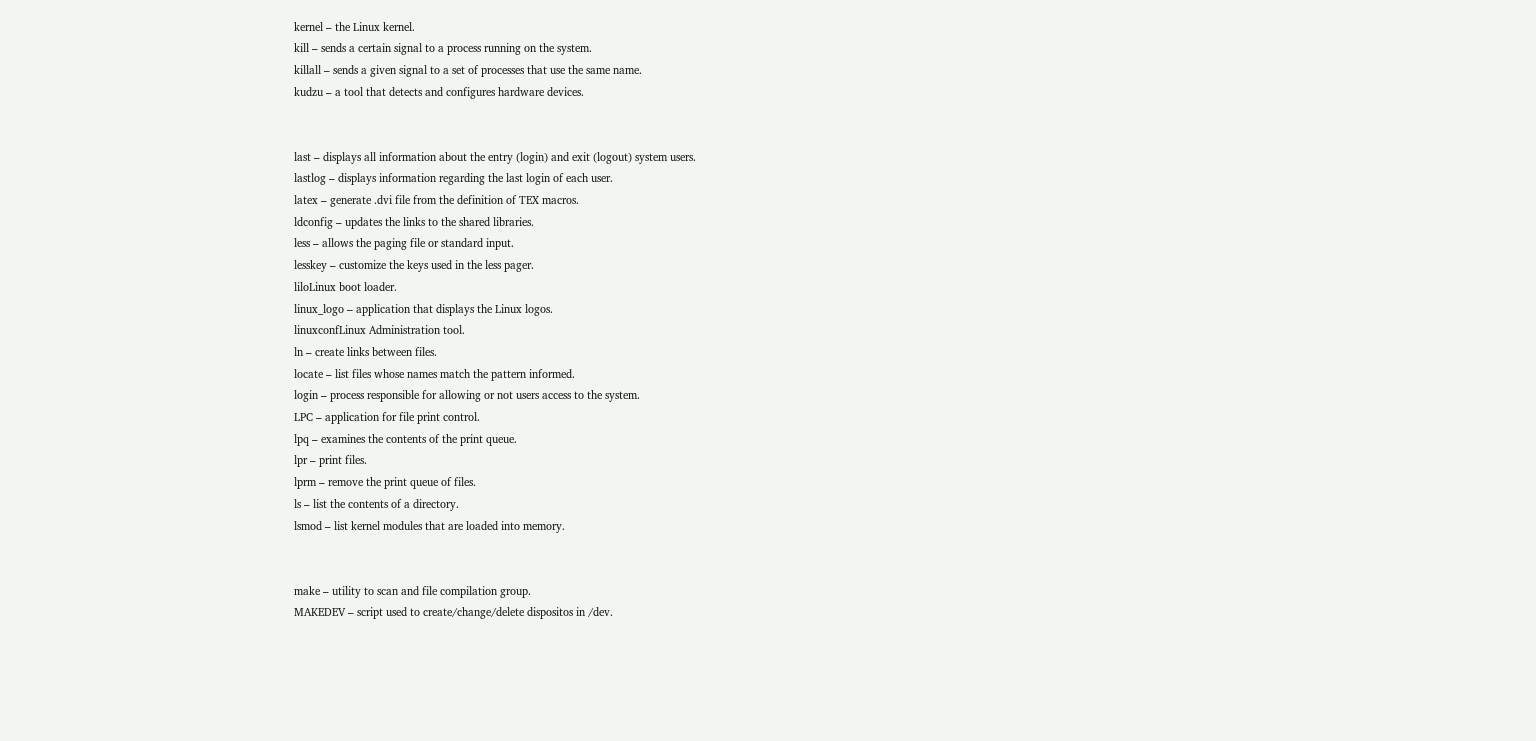kernel – the Linux kernel.
kill – sends a certain signal to a process running on the system.
killall – sends a given signal to a set of processes that use the same name.
kudzu – a tool that detects and configures hardware devices.


last – displays all information about the entry (login) and exit (logout) system users.
lastlog – displays information regarding the last login of each user.
latex – generate .dvi file from the definition of TEX macros.
ldconfig – updates the links to the shared libraries.
less – allows the paging file or standard input.
lesskey – customize the keys used in the less pager.
liloLinux boot loader.
linux_logo – application that displays the Linux logos.
linuxconfLinux Administration tool.
ln – create links between files.
locate – list files whose names match the pattern informed.
login – process responsible for allowing or not users access to the system.
LPC – application for file print control.
lpq – examines the contents of the print queue.
lpr – print files.
lprm – remove the print queue of files.
ls – list the contents of a directory.
lsmod – list kernel modules that are loaded into memory.


make – utility to scan and file compilation group.
MAKEDEV – script used to create/change/delete dispositos in /dev.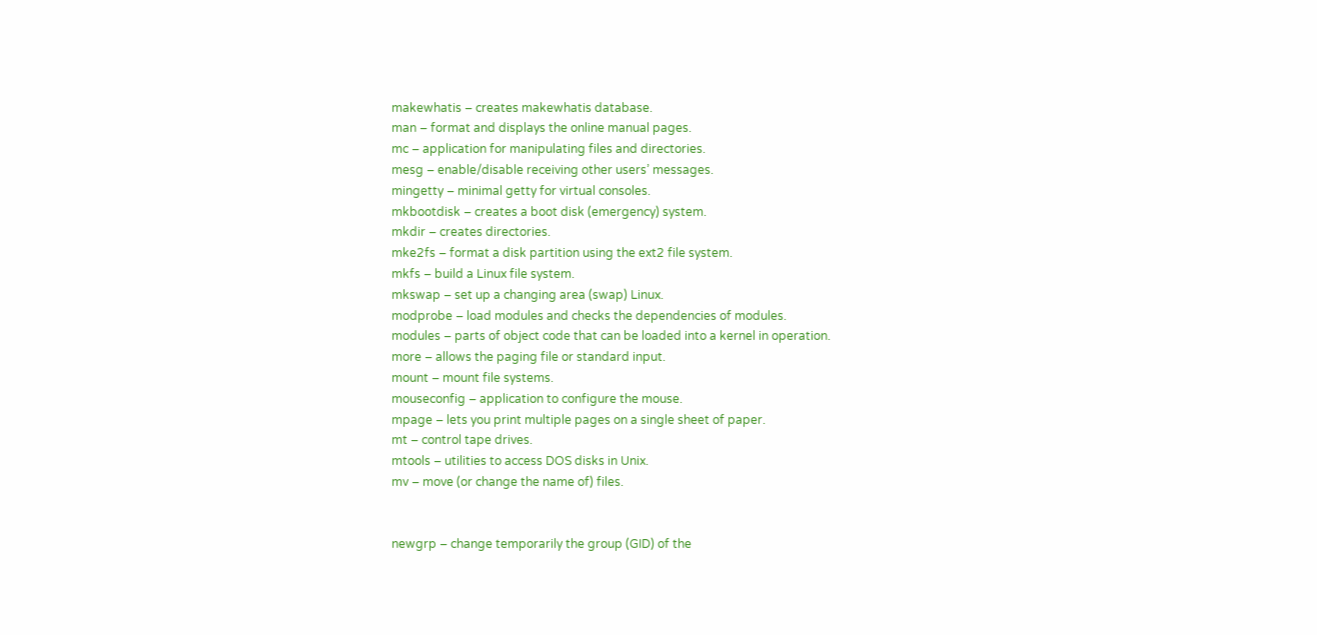makewhatis – creates makewhatis database.
man – format and displays the online manual pages.
mc – application for manipulating files and directories.
mesg – enable/disable receiving other users’ messages.
mingetty – minimal getty for virtual consoles.
mkbootdisk – creates a boot disk (emergency) system.
mkdir – creates directories.
mke2fs – format a disk partition using the ext2 file system.
mkfs – build a Linux file system.
mkswap – set up a changing area (swap) Linux.
modprobe – load modules and checks the dependencies of modules.
modules – parts of object code that can be loaded into a kernel in operation.
more – allows the paging file or standard input.
mount – mount file systems.
mouseconfig – application to configure the mouse.
mpage – lets you print multiple pages on a single sheet of paper.
mt – control tape drives.
mtools – utilities to access DOS disks in Unix.
mv – move (or change the name of) files.


newgrp – change temporarily the group (GID) of the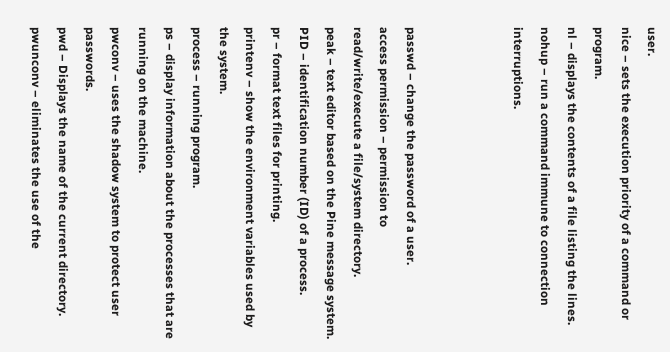user.
nice – sets the execution priority of a command or program.
nl – displays the contents of a file listing the lines.
nohup – run a command immune to connection interruptions.



passwd – change the password of a user.
access permission – permission to read/write/execute a file/system directory.
peak – text editor based on the Pine message system.
PID – identification number (ID) of a process.
pr – format text files for printing.
printenv – show the environment variables used by the system.
process – running program.
ps – display information about the processes that are running on the machine.
pwconv – uses the shadow system to protect user passwords.
pwd – Displays the name of the current directory.
pwunconv – eliminates the use of the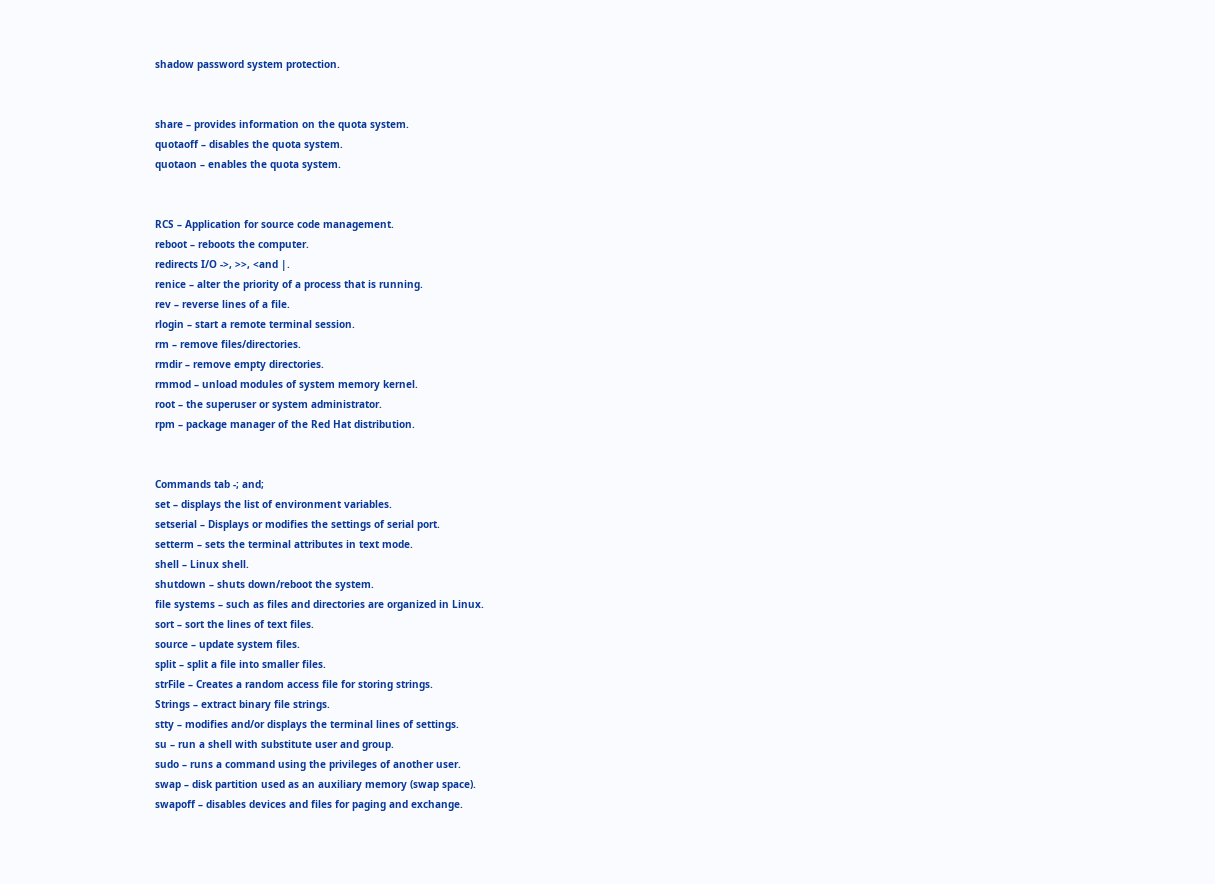shadow password system protection.


share – provides information on the quota system.
quotaoff – disables the quota system.
quotaon – enables the quota system.


RCS – Application for source code management.
reboot – reboots the computer.
redirects I/O ->, >>, <and |.
renice – alter the priority of a process that is running.
rev – reverse lines of a file.
rlogin – start a remote terminal session.
rm – remove files/directories.
rmdir – remove empty directories.
rmmod – unload modules of system memory kernel.
root – the superuser or system administrator.
rpm – package manager of the Red Hat distribution.


Commands tab -; and;
set – displays the list of environment variables.
setserial – Displays or modifies the settings of serial port.
setterm – sets the terminal attributes in text mode.
shell – Linux shell.
shutdown – shuts down/reboot the system.
file systems – such as files and directories are organized in Linux.
sort – sort the lines of text files.
source – update system files.
split – split a file into smaller files.
strFile – Creates a random access file for storing strings.
Strings – extract binary file strings.
stty – modifies and/or displays the terminal lines of settings.
su – run a shell with substitute user and group.
sudo – runs a command using the privileges of another user.
swap – disk partition used as an auxiliary memory (swap space).
swapoff – disables devices and files for paging and exchange.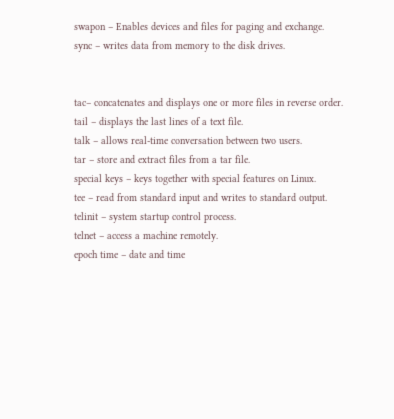swapon – Enables devices and files for paging and exchange.
sync – writes data from memory to the disk drives.


tac– concatenates and displays one or more files in reverse order.
tail – displays the last lines of a text file.
talk – allows real-time conversation between two users.
tar – store and extract files from a tar file.
special keys – keys together with special features on Linux.
tee – read from standard input and writes to standard output.
telinit – system startup control process.
telnet – access a machine remotely.
epoch time – date and time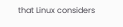that Linux considers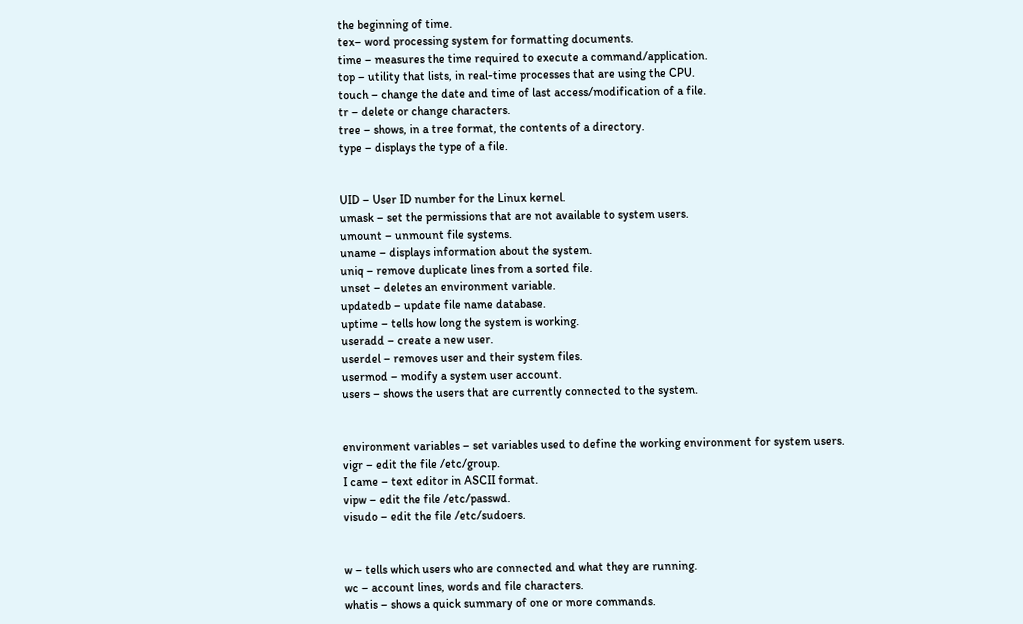the beginning of time.
tex– word processing system for formatting documents.
time – measures the time required to execute a command/application.
top – utility that lists, in real-time processes that are using the CPU.
touch – change the date and time of last access/modification of a file.
tr – delete or change characters.
tree – shows, in a tree format, the contents of a directory.
type – displays the type of a file.


UID – User ID number for the Linux kernel.
umask – set the permissions that are not available to system users.
umount – unmount file systems.
uname – displays information about the system.
uniq – remove duplicate lines from a sorted file.
unset – deletes an environment variable.
updatedb – update file name database.
uptime – tells how long the system is working.
useradd – create a new user.
userdel – removes user and their system files.
usermod – modify a system user account.
users – shows the users that are currently connected to the system.


environment variables – set variables used to define the working environment for system users.
vigr – edit the file /etc/group.
I came – text editor in ASCII format.
vipw – edit the file /etc/passwd.
visudo – edit the file /etc/sudoers.


w – tells which users who are connected and what they are running.
wc – account lines, words and file characters.
whatis – shows a quick summary of one or more commands.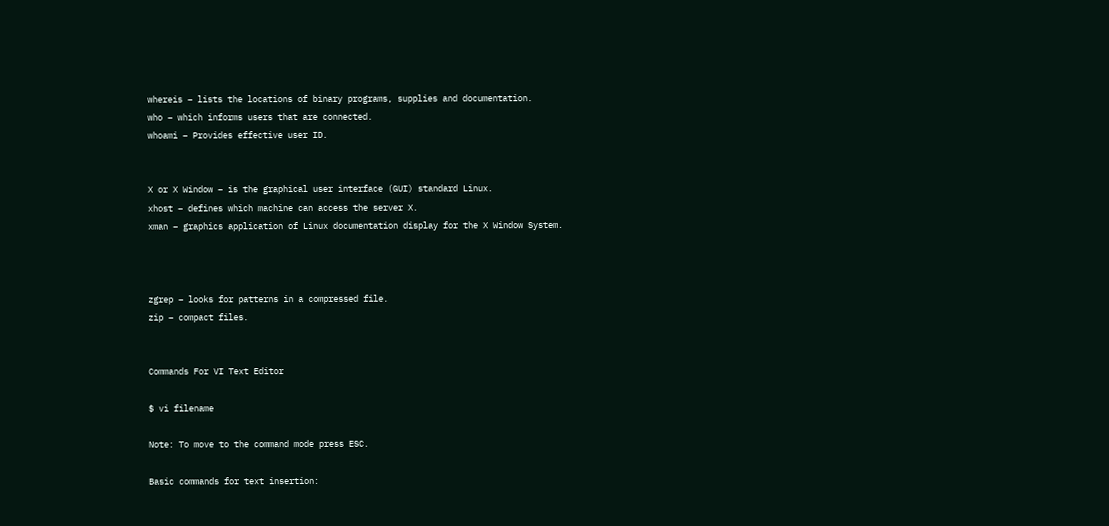whereis – lists the locations of binary programs, supplies and documentation.
who – which informs users that are connected.
whoami – Provides effective user ID.


X or X Window – is the graphical user interface (GUI) standard Linux.
xhost – defines which machine can access the server X.
xman – graphics application of Linux documentation display for the X Window System.



zgrep – looks for patterns in a compressed file.
zip – compact files.


Commands For VI Text Editor

$ vi filename

Note: To move to the command mode press ESC.

Basic commands for text insertion: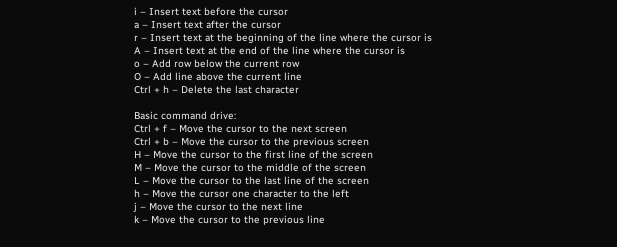i – Insert text before the cursor
a – Insert text after the cursor
r – Insert text at the beginning of the line where the cursor is
A – Insert text at the end of the line where the cursor is
o – Add row below the current row
O – Add line above the current line
Ctrl + h – Delete the last character

Basic command drive:
Ctrl + f – Move the cursor to the next screen
Ctrl + b – Move the cursor to the previous screen
H – Move the cursor to the first line of the screen
M – Move the cursor to the middle of the screen
L – Move the cursor to the last line of the screen
h – Move the cursor one character to the left
j – Move the cursor to the next line
k – Move the cursor to the previous line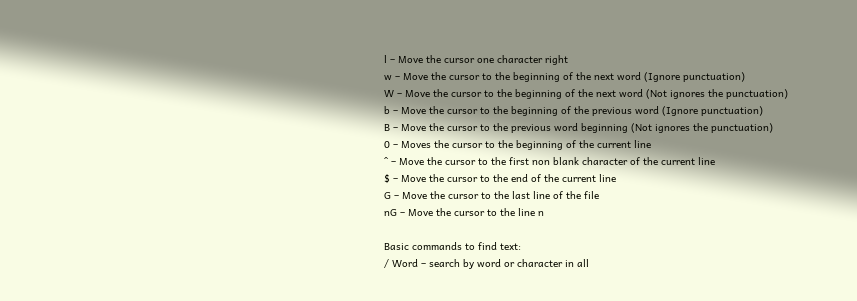l – Move the cursor one character right
w – Move the cursor to the beginning of the next word (Ignore punctuation)
W – Move the cursor to the beginning of the next word (Not ignores the punctuation)
b – Move the cursor to the beginning of the previous word (Ignore punctuation)
B – Move the cursor to the previous word beginning (Not ignores the punctuation)
0 – Moves the cursor to the beginning of the current line
^ – Move the cursor to the first non blank character of the current line
$ – Move the cursor to the end of the current line
G – Move the cursor to the last line of the file
nG – Move the cursor to the line n

Basic commands to find text:
/ Word – search by word or character in all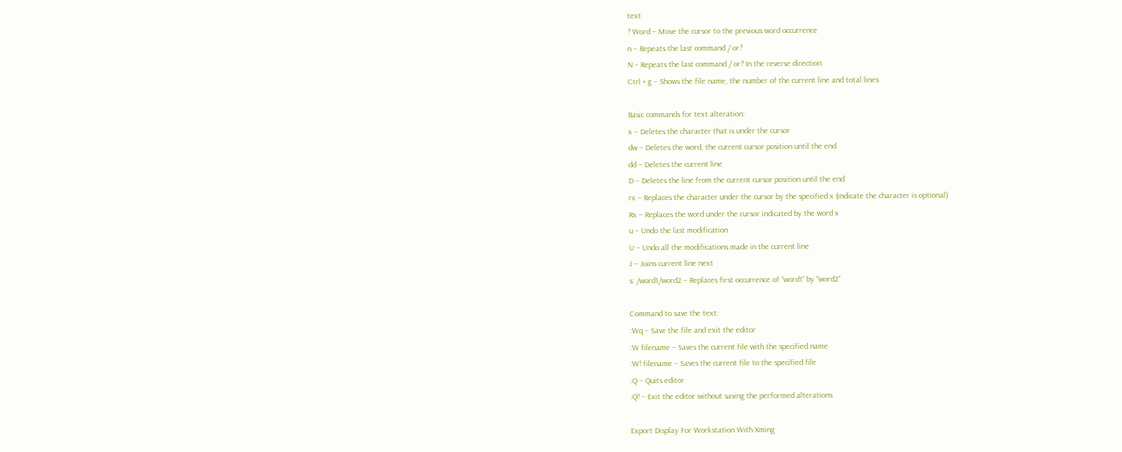text
? Word – Move the cursor to the previous word occurrence
n – Repeats the last command / or?
N – Repeats the last command / or? In the reverse direction
Ctrl + g – Shows the file name, the number of the current line and total lines

Basic commands for text alteration:
x – Deletes the character that is under the cursor
dw – Deletes the word, the current cursor position until the end
dd – Deletes the current line
D – Deletes the line from the current cursor position until the end
rx – Replaces the character under the cursor by the specified x (indicate the character is optional)
Rx – Replaces the word under the cursor indicated by the word x
u – Undo the last modification
U – Undo all the modifications made in the current line
J – Joins current line next
s: /word1/word2 – Replaces first occurrence of “word1” by “word2”

Command to save the text:
:Wq – Save the file and exit the editor
:W filename – Saves the current file with the specified name
:W! filename – Saves the current file to the specified file
:Q – Quits editor
:Q! – Exit the editor without saving the performed alterations

Export Display For Workstation With Xming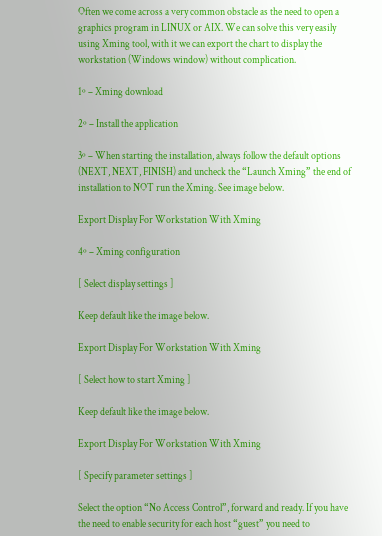Often we come across a very common obstacle as the need to open a graphics program in LINUX or AIX. We can solve this very easily using Xming tool, with it we can export the chart to display the workstation (Windows window) without complication.

1º – Xming download

2º – Install the application

3º – When starting the installation, always follow the default options (NEXT, NEXT, FINISH) and uncheck the “Launch Xming” the end of installation to NOT run the Xming. See image below.

Export Display For Workstation With Xming

4º – Xming configuration

[ Select display settings ]

Keep default like the image below.

Export Display For Workstation With Xming

[ Select how to start Xming ]

Keep default like the image below.

Export Display For Workstation With Xming

[ Specify parameter settings ]

Select the option “No Access Control”, forward and ready. If you have the need to enable security for each host “guest” you need to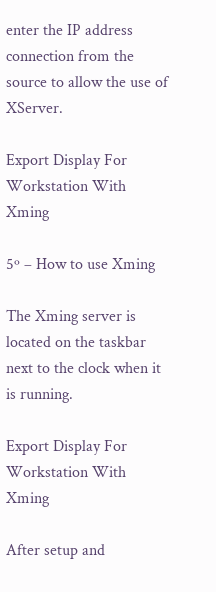enter the IP address connection from the source to allow the use of XServer.

Export Display For Workstation With Xming

5º – How to use Xming

The Xming server is located on the taskbar next to the clock when it is running.

Export Display For Workstation With Xming

After setup and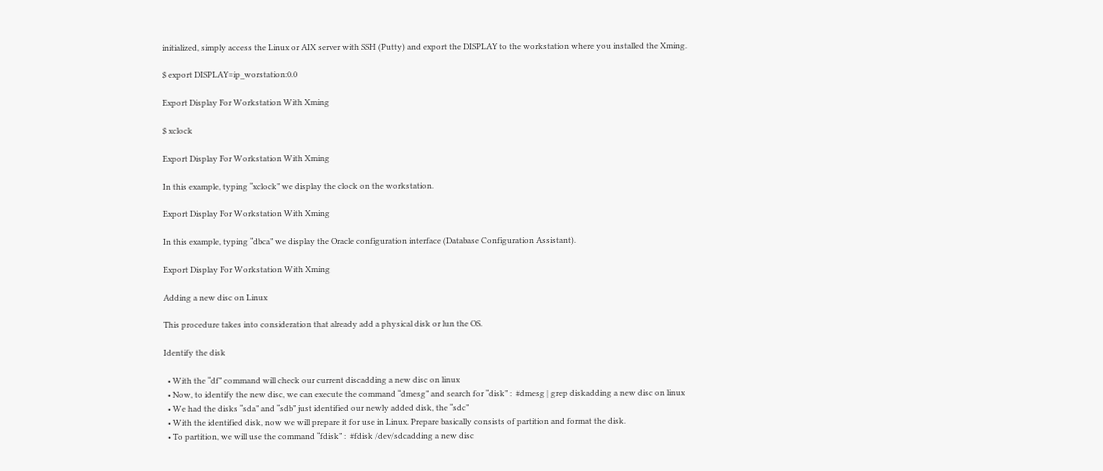initialized, simply access the Linux or AIX server with SSH (Putty) and export the DISPLAY to the workstation where you installed the Xming.

$ export DISPLAY=ip_worstation:0.0

Export Display For Workstation With Xming

$ xclock

Export Display For Workstation With Xming

In this example, typing “xclock” we display the clock on the workstation.

Export Display For Workstation With Xming

In this example, typing “dbca” we display the Oracle configuration interface (Database Configuration Assistant).

Export Display For Workstation With Xming

Adding a new disc on Linux

This procedure takes into consideration that already add a physical disk or lun the OS.

Identify the disk

  • With the “df” command will check our current discadding a new disc on linux
  • Now, to identify the new disc, we can execute the command “dmesg” and search for “disk” :  #dmesg | grep diskadding a new disc on linux
  • We had the disks “sda” and “sdb” just identified our newly added disk, the “sdc”
  • With the identified disk, now we will prepare it for use in Linux. Prepare basically consists of partition and format the disk.
  • To partition, we will use the command “fdisk” :  #fdisk /dev/sdcadding a new disc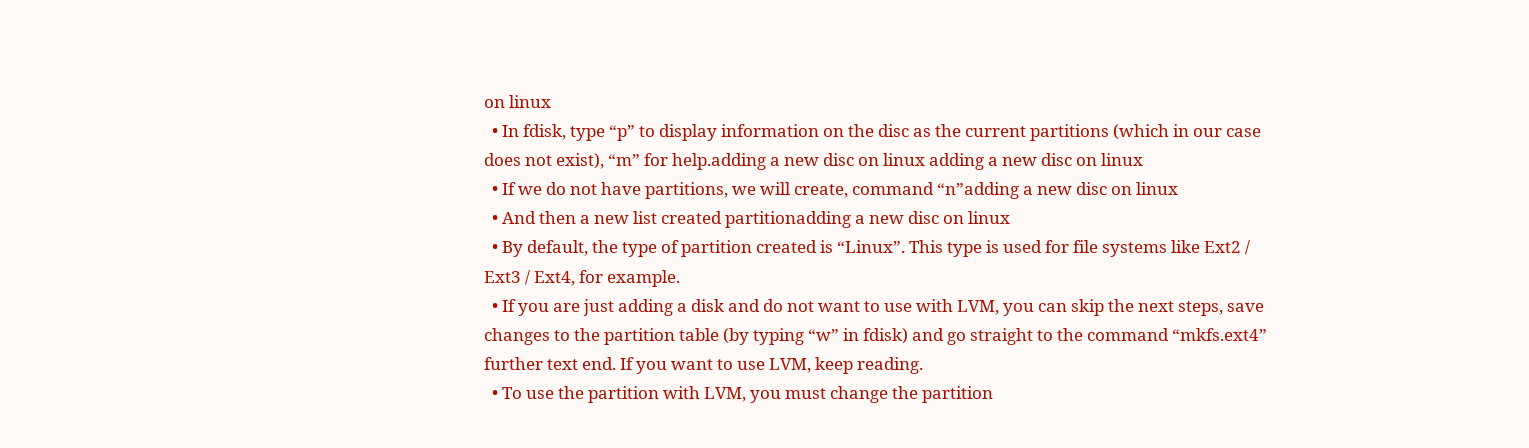on linux
  • In fdisk, type “p” to display information on the disc as the current partitions (which in our case does not exist), “m” for help.adding a new disc on linux adding a new disc on linux
  • If we do not have partitions, we will create, command “n”adding a new disc on linux
  • And then a new list created partitionadding a new disc on linux
  • By default, the type of partition created is “Linux”. This type is used for file systems like Ext2 / Ext3 / Ext4, for example.
  • If you are just adding a disk and do not want to use with LVM, you can skip the next steps, save changes to the partition table (by typing “w” in fdisk) and go straight to the command “mkfs.ext4” further text end. If you want to use LVM, keep reading.
  • To use the partition with LVM, you must change the partition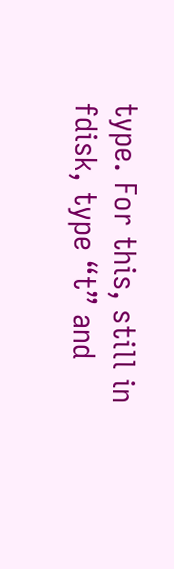type. For this, still in fdisk, type “t” and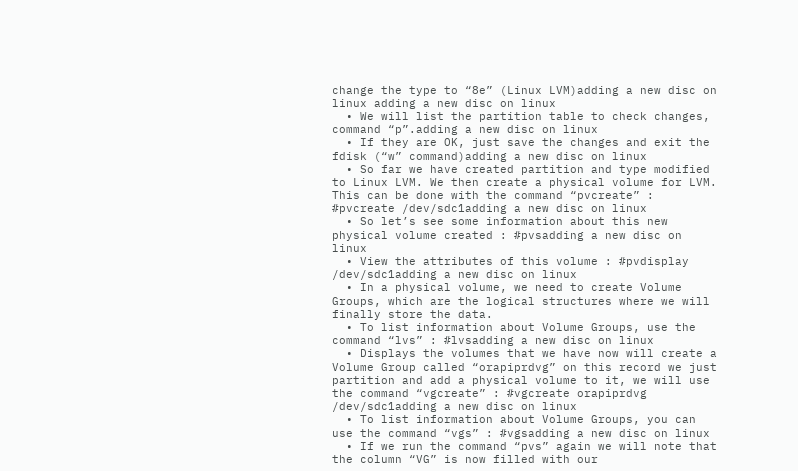change the type to “8e” (Linux LVM)adding a new disc on linux adding a new disc on linux
  • We will list the partition table to check changes, command “p”.adding a new disc on linux
  • If they are OK, just save the changes and exit the fdisk (“w” command)adding a new disc on linux
  • So far we have created partition and type modified to Linux LVM. We then create a physical volume for LVM. This can be done with the command “pvcreate” : #pvcreate /dev/sdc1adding a new disc on linux
  • So let’s see some information about this new physical volume created : #pvsadding a new disc on linux
  • View the attributes of this volume : #pvdisplay /dev/sdc1adding a new disc on linux
  • In a physical volume, we need to create Volume Groups, which are the logical structures where we will finally store the data.
  • To list information about Volume Groups, use the command “lvs” : #lvsadding a new disc on linux
  • Displays the volumes that we have now will create a Volume Group called “orapiprdvg” on this record we just partition and add a physical volume to it, we will use the command “vgcreate” : #vgcreate orapiprdvg /dev/sdc1adding a new disc on linux
  • To list information about Volume Groups, you can use the command “vgs” : #vgsadding a new disc on linux
  • If we run the command “pvs” again we will note that the column “VG” is now filled with our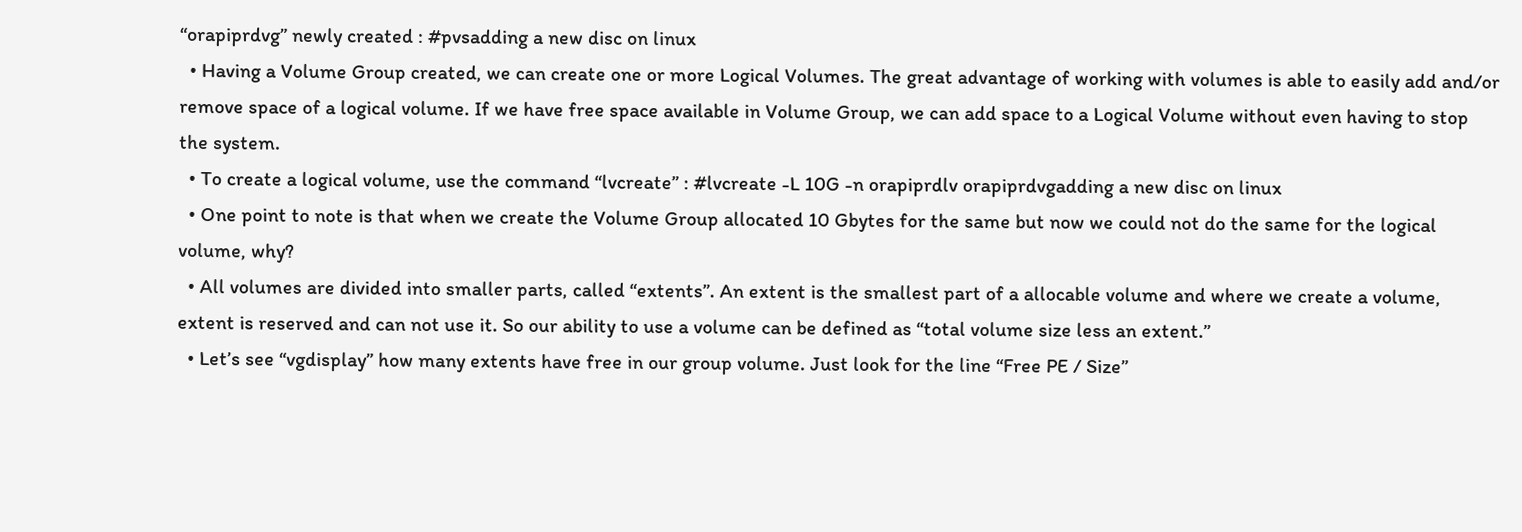“orapiprdvg” newly created : #pvsadding a new disc on linux
  • Having a Volume Group created, we can create one or more Logical Volumes. The great advantage of working with volumes is able to easily add and/or remove space of a logical volume. If we have free space available in Volume Group, we can add space to a Logical Volume without even having to stop the system.
  • To create a logical volume, use the command “lvcreate” : #lvcreate -L 10G -n orapiprdlv orapiprdvgadding a new disc on linux
  • One point to note is that when we create the Volume Group allocated 10 Gbytes for the same but now we could not do the same for the logical volume, why?
  • All volumes are divided into smaller parts, called “extents”. An extent is the smallest part of a allocable volume and where we create a volume, extent is reserved and can not use it. So our ability to use a volume can be defined as “total volume size less an extent.”
  • Let’s see “vgdisplay” how many extents have free in our group volume. Just look for the line “Free PE / Size”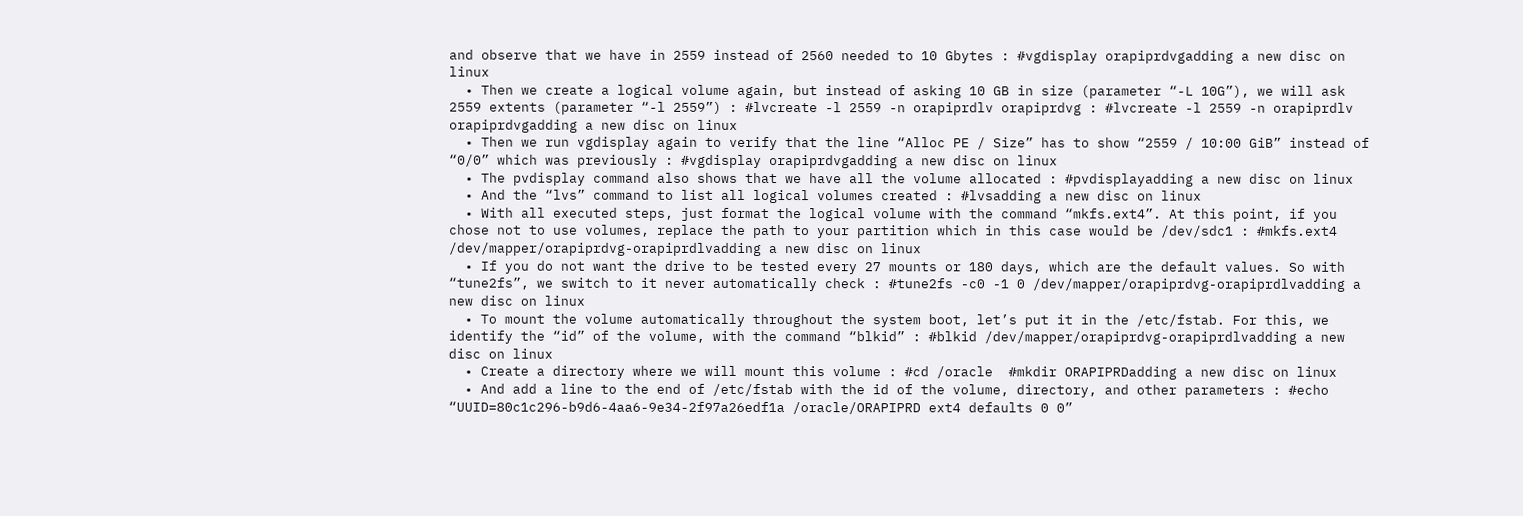and observe that we have in 2559 instead of 2560 needed to 10 Gbytes : #vgdisplay orapiprdvgadding a new disc on linux
  • Then we create a logical volume again, but instead of asking 10 GB in size (parameter “-L 10G”), we will ask 2559 extents (parameter “-l 2559”) : #lvcreate -l 2559 -n orapiprdlv orapiprdvg : #lvcreate -l 2559 -n orapiprdlv orapiprdvgadding a new disc on linux
  • Then we run vgdisplay again to verify that the line “Alloc PE / Size” has to show “2559 / 10:00 GiB” instead of “0/0” which was previously : #vgdisplay orapiprdvgadding a new disc on linux
  • The pvdisplay command also shows that we have all the volume allocated : #pvdisplayadding a new disc on linux
  • And the “lvs” command to list all logical volumes created : #lvsadding a new disc on linux
  • With all executed steps, just format the logical volume with the command “mkfs.ext4”. At this point, if you chose not to use volumes, replace the path to your partition which in this case would be /dev/sdc1 : #mkfs.ext4 /dev/mapper/orapiprdvg-orapiprdlvadding a new disc on linux
  • If you do not want the drive to be tested every 27 mounts or 180 days, which are the default values. So with “tune2fs”, we switch to it never automatically check : #tune2fs -c0 -1 0 /dev/mapper/orapiprdvg-orapiprdlvadding a new disc on linux
  • To mount the volume automatically throughout the system boot, let’s put it in the /etc/fstab. For this, we identify the “id” of the volume, with the command “blkid” : #blkid /dev/mapper/orapiprdvg-orapiprdlvadding a new disc on linux
  • Create a directory where we will mount this volume : #cd /oracle  #mkdir ORAPIPRDadding a new disc on linux
  • And add a line to the end of /etc/fstab with the id of the volume, directory, and other parameters : #echo “UUID=80c1c296-b9d6-4aa6-9e34-2f97a26edf1a /oracle/ORAPIPRD ext4 defaults 0 0”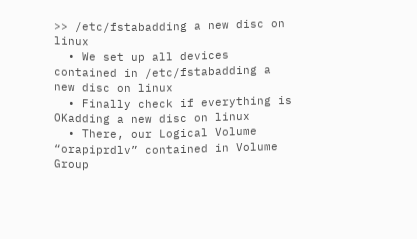>> /etc/fstabadding a new disc on linux
  • We set up all devices contained in /etc/fstabadding a new disc on linux
  • Finally check if everything is OKadding a new disc on linux
  • There, our Logical Volume “orapiprdlv” contained in Volume Group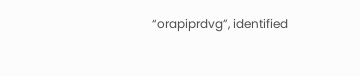“orapiprdvg”, identified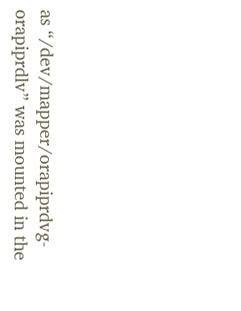as “/dev/mapper/orapiprdvg-orapiprdlv” was mounted in the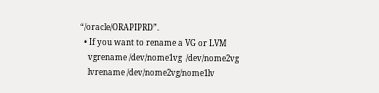“/oracle/ORAPIPRD”.
  • If you want to rename a VG or LVM
    vgrename /dev/nome1vg  /dev/nome2vg
    lvrename /dev/nome2vg/nome1lv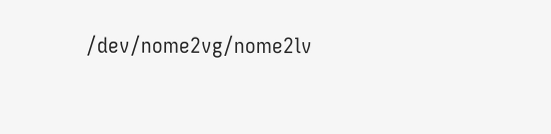/dev/nome2vg/nome2lv